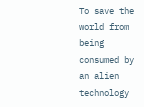To save the world from being consumed by an alien technology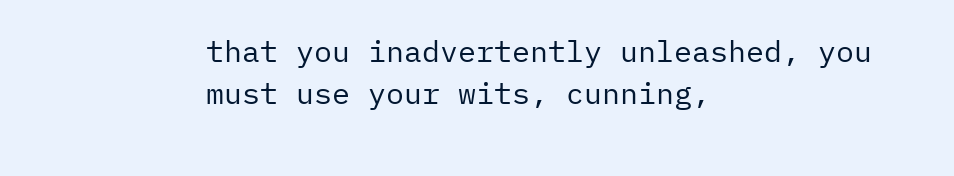that you inadvertently unleashed, you must use your wits, cunning,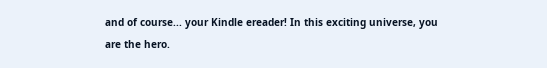and of course... your Kindle ereader! In this exciting universe, you are the hero.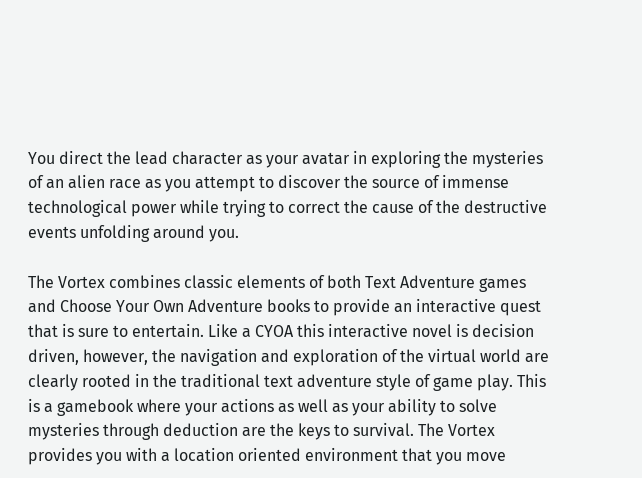You direct the lead character as your avatar in exploring the mysteries of an alien race as you attempt to discover the source of immense technological power while trying to correct the cause of the destructive events unfolding around you.

The Vortex combines classic elements of both Text Adventure games and Choose Your Own Adventure books to provide an interactive quest that is sure to entertain. Like a CYOA this interactive novel is decision driven, however, the navigation and exploration of the virtual world are clearly rooted in the traditional text adventure style of game play. This is a gamebook where your actions as well as your ability to solve mysteries through deduction are the keys to survival. The Vortex provides you with a location oriented environment that you move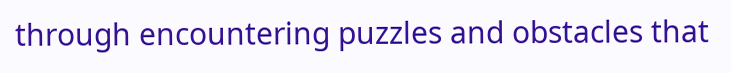through encountering puzzles and obstacles that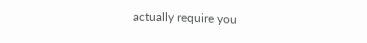actually require you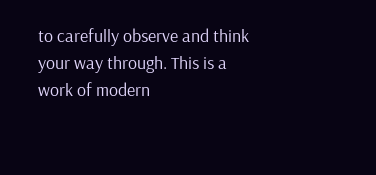to carefully observe and think your way through. This is a work of modern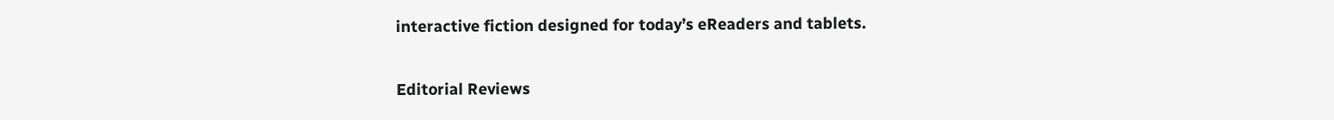interactive fiction designed for today’s eReaders and tablets.

Editorial Reviews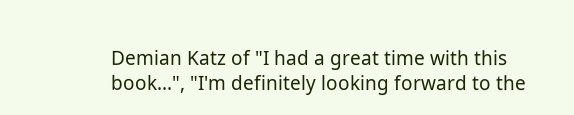Demian Katz of "I had a great time with this book...", "I'm definitely looking forward to the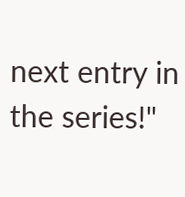next entry in the series!"